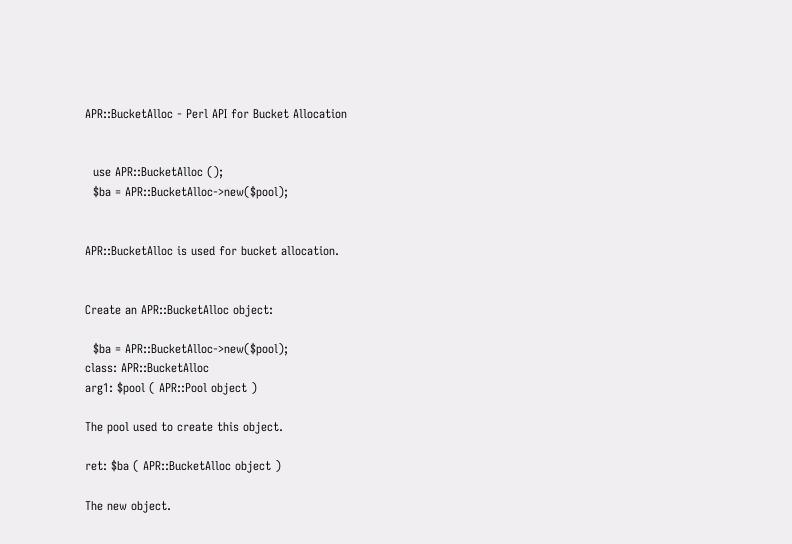APR::BucketAlloc - Perl API for Bucket Allocation


  use APR::BucketAlloc ();
  $ba = APR::BucketAlloc->new($pool);


APR::BucketAlloc is used for bucket allocation.


Create an APR::BucketAlloc object:

  $ba = APR::BucketAlloc->new($pool);
class: APR::BucketAlloc
arg1: $pool ( APR::Pool object )

The pool used to create this object.

ret: $ba ( APR::BucketAlloc object )

The new object.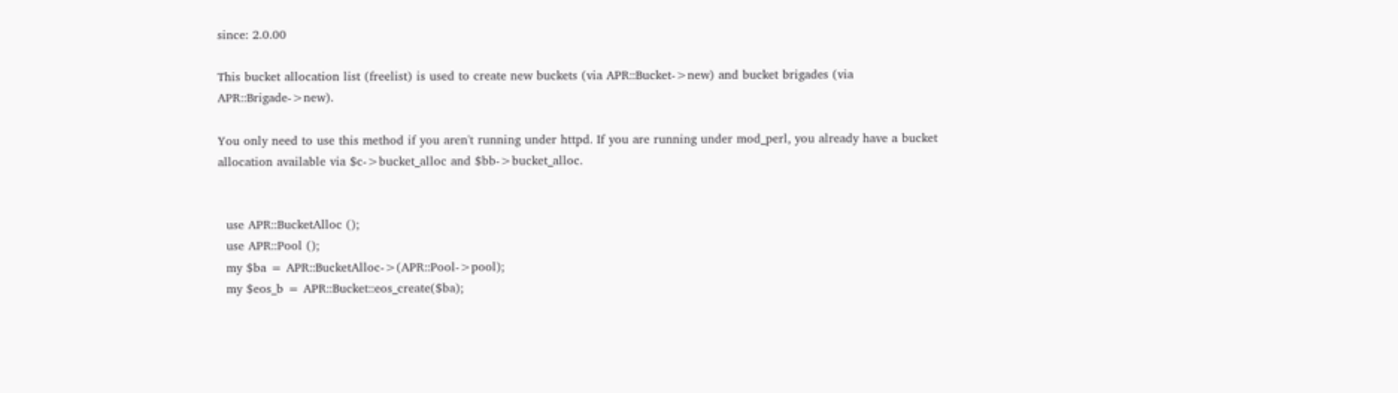since: 2.0.00

This bucket allocation list (freelist) is used to create new buckets (via APR::Bucket->new) and bucket brigades (via APR::Brigade->new).

You only need to use this method if you aren't running under httpd. If you are running under mod_perl, you already have a bucket allocation available via $c->bucket_alloc and $bb->bucket_alloc.


  use APR::BucketAlloc ();
  use APR::Pool ();
  my $ba = APR::BucketAlloc->(APR::Pool->pool);
  my $eos_b = APR::Bucket::eos_create($ba);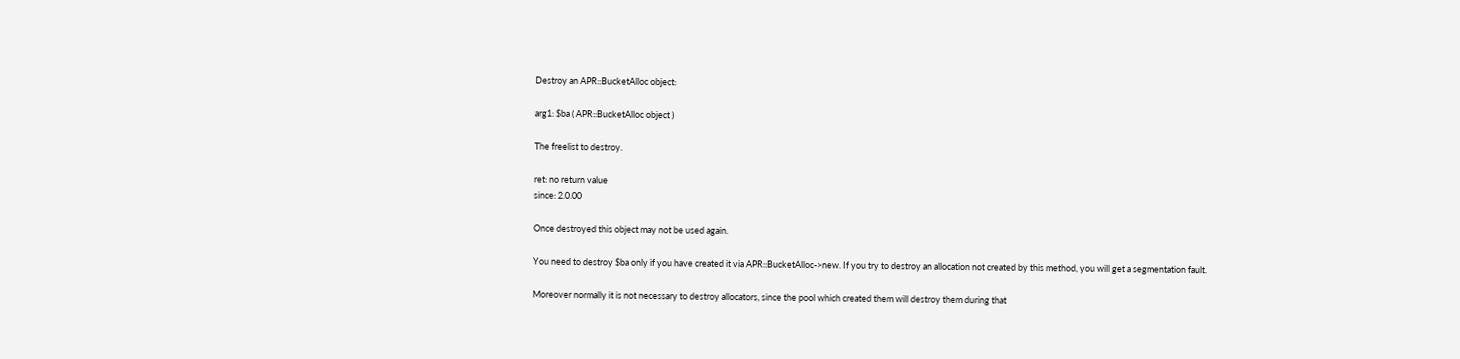Destroy an APR::BucketAlloc object:

arg1: $ba ( APR::BucketAlloc object )

The freelist to destroy.

ret: no return value
since: 2.0.00

Once destroyed this object may not be used again.

You need to destroy $ba only if you have created it via APR::BucketAlloc->new. If you try to destroy an allocation not created by this method, you will get a segmentation fault.

Moreover normally it is not necessary to destroy allocators, since the pool which created them will destroy them during that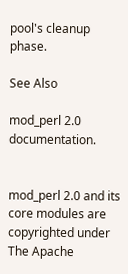pool's cleanup phase.

See Also

mod_perl 2.0 documentation.


mod_perl 2.0 and its core modules are copyrighted under The Apache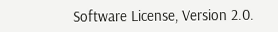Software License, Version 2.0.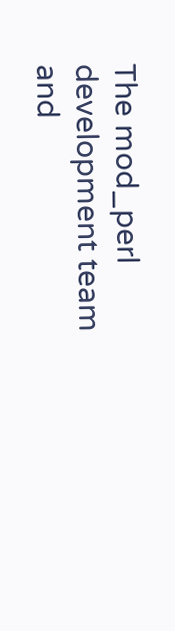The mod_perl development team and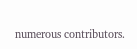numerous contributors.